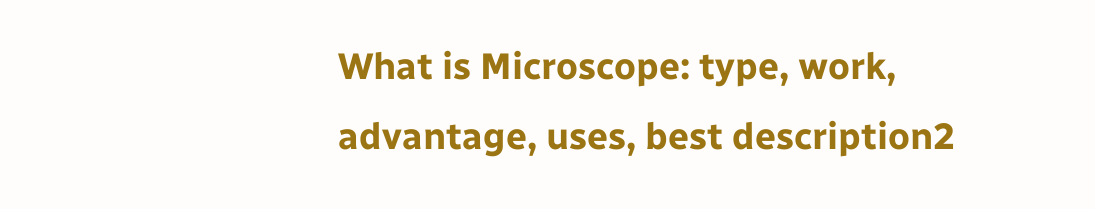What is Microscope: type, work, advantage, uses, best description2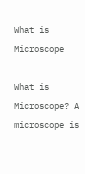What is Microscope

What is Microscope? A microscope is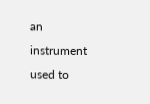an instrument used to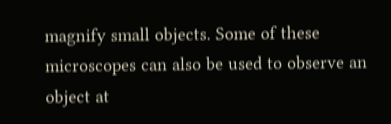magnify small objects. Some of these microscopes can also be used to observe an object at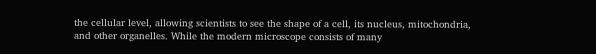the cellular level, allowing scientists to see the shape of a cell, its nucleus, mitochondria, and other organelles. While the modern microscope consists of many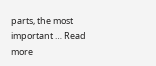parts, the most important … Read more